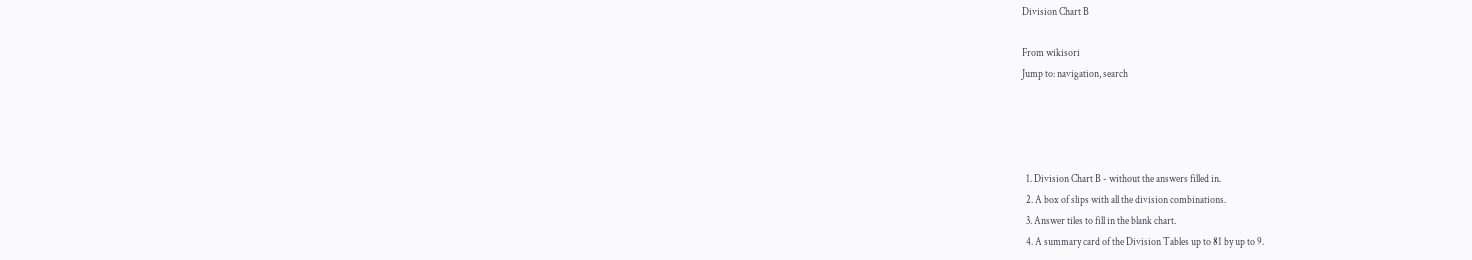Division Chart B

From wikisori
Jump to: navigation, search




  1. Division Chart B - without the answers filled in.
  2. A box of slips with all the division combinations.
  3. Answer tiles to fill in the blank chart.
  4. A summary card of the Division Tables up to 81 by up to 9.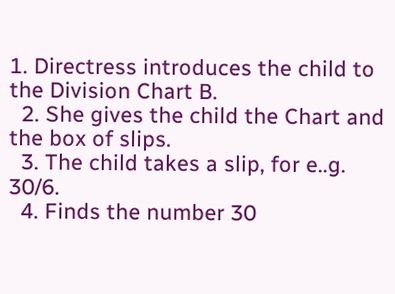1. Directress introduces the child to the Division Chart B.
  2. She gives the child the Chart and the box of slips.
  3. The child takes a slip, for e..g. 30/6.
  4. Finds the number 30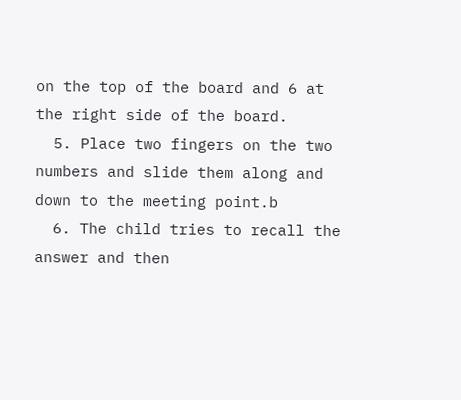on the top of the board and 6 at the right side of the board.
  5. Place two fingers on the two numbers and slide them along and down to the meeting point.b
  6. The child tries to recall the answer and then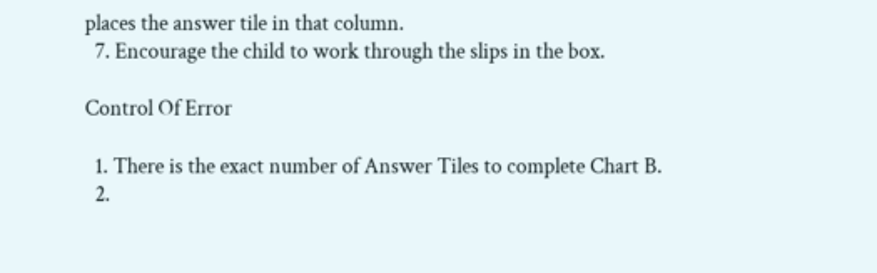places the answer tile in that column.
  7. Encourage the child to work through the slips in the box.

Control Of Error

  1. There is the exact number of Answer Tiles to complete Chart B.
  2.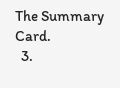The Summary Card.
  3.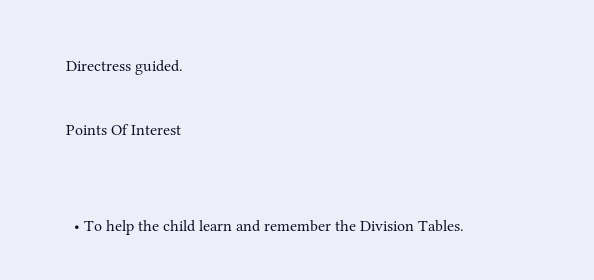Directress guided.

Points Of Interest


  • To help the child learn and remember the Division Tables.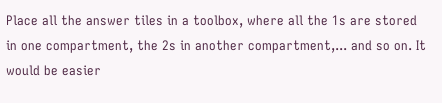Place all the answer tiles in a toolbox, where all the 1s are stored in one compartment, the 2s in another compartment,... and so on. It would be easier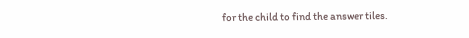for the child to find the answer tiles.